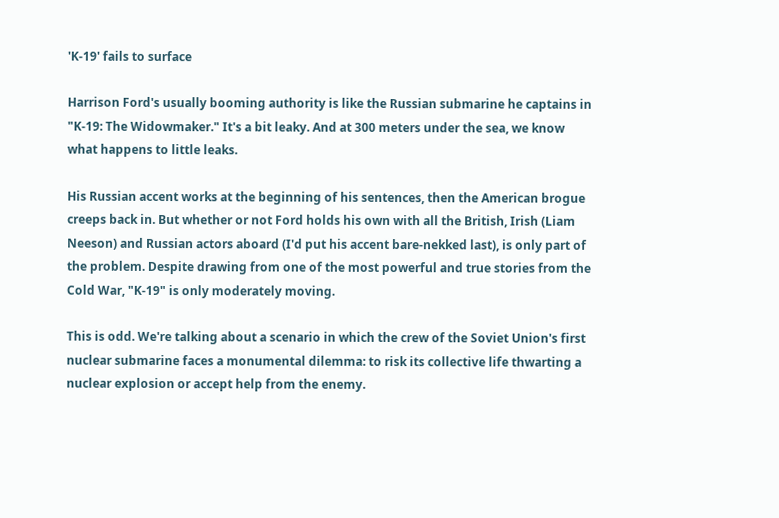'K-19' fails to surface

Harrison Ford's usually booming authority is like the Russian submarine he captains in "K-19: The Widowmaker." It's a bit leaky. And at 300 meters under the sea, we know what happens to little leaks.

His Russian accent works at the beginning of his sentences, then the American brogue creeps back in. But whether or not Ford holds his own with all the British, Irish (Liam Neeson) and Russian actors aboard (I'd put his accent bare-nekked last), is only part of the problem. Despite drawing from one of the most powerful and true stories from the Cold War, "K-19" is only moderately moving.

This is odd. We're talking about a scenario in which the crew of the Soviet Union's first nuclear submarine faces a monumental dilemma: to risk its collective life thwarting a nuclear explosion or accept help from the enemy.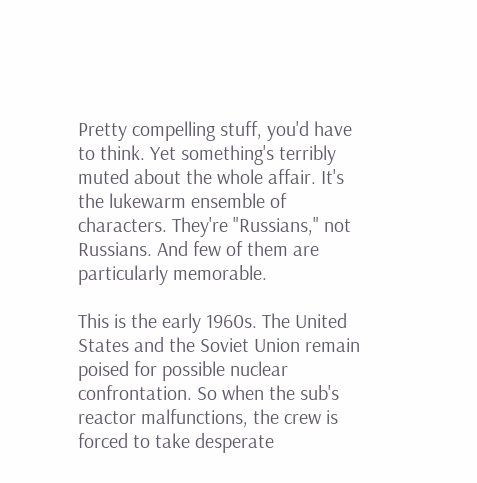Pretty compelling stuff, you'd have to think. Yet something's terribly muted about the whole affair. It's the lukewarm ensemble of characters. They're "Russians," not Russians. And few of them are particularly memorable.

This is the early 1960s. The United States and the Soviet Union remain poised for possible nuclear confrontation. So when the sub's reactor malfunctions, the crew is forced to take desperate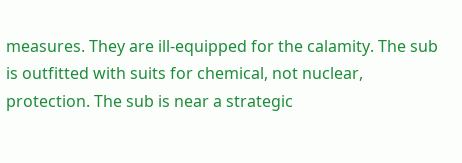measures. They are ill-equipped for the calamity. The sub is outfitted with suits for chemical, not nuclear, protection. The sub is near a strategic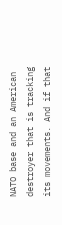NATO base and an American destroyer that is tracking its movements. And if that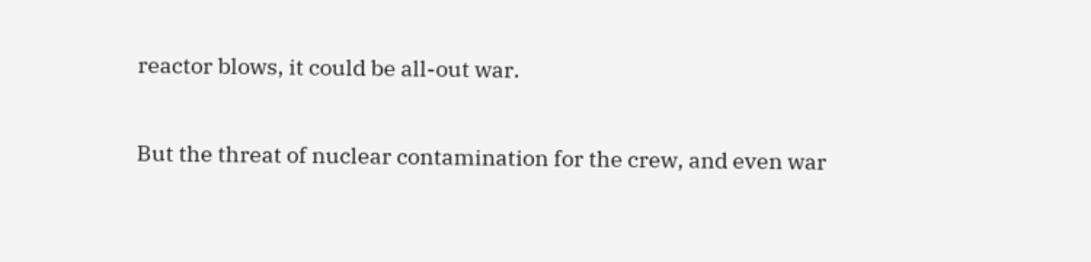reactor blows, it could be all-out war.

But the threat of nuclear contamination for the crew, and even war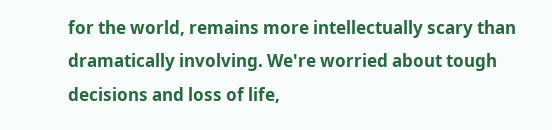for the world, remains more intellectually scary than dramatically involving. We're worried about tough decisions and loss of life,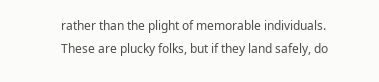rather than the plight of memorable individuals. These are plucky folks, but if they land safely, do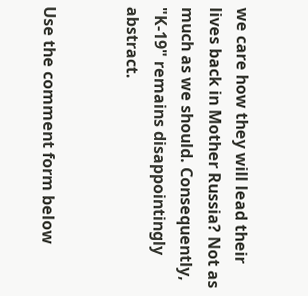we care how they will lead their lives back in Mother Russia? Not as much as we should. Consequently, "K-19" remains disappointingly abstract.


Use the comment form below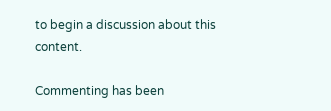to begin a discussion about this content.

Commenting has been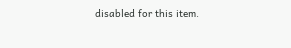disabled for this item.